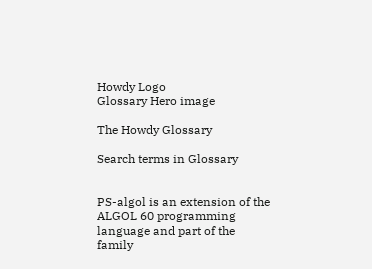Howdy Logo
Glossary Hero image

The Howdy Glossary

Search terms in Glossary


PS-algol is an extension of the ALGOL 60 programming language and part of the family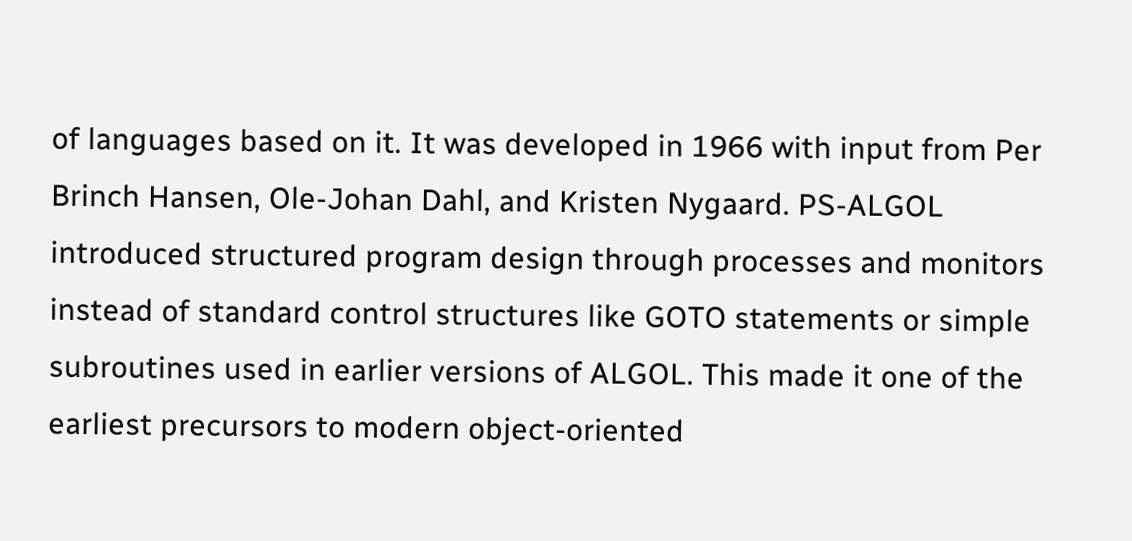of languages based on it. It was developed in 1966 with input from Per Brinch Hansen, Ole-Johan Dahl, and Kristen Nygaard. PS-ALGOL introduced structured program design through processes and monitors instead of standard control structures like GOTO statements or simple subroutines used in earlier versions of ALGOL. This made it one of the earliest precursors to modern object-oriented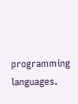programming languages.